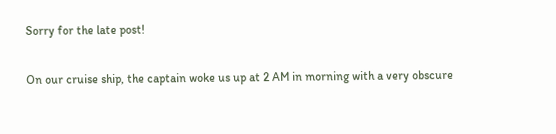Sorry for the late post!

On our cruise ship, the captain woke us up at 2 AM in morning with a very obscure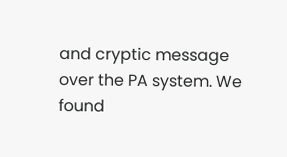and cryptic message over the PA system. We found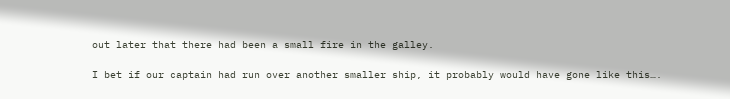out later that there had been a small fire in the galley.

I bet if our captain had run over another smaller ship, it probably would have gone like this….